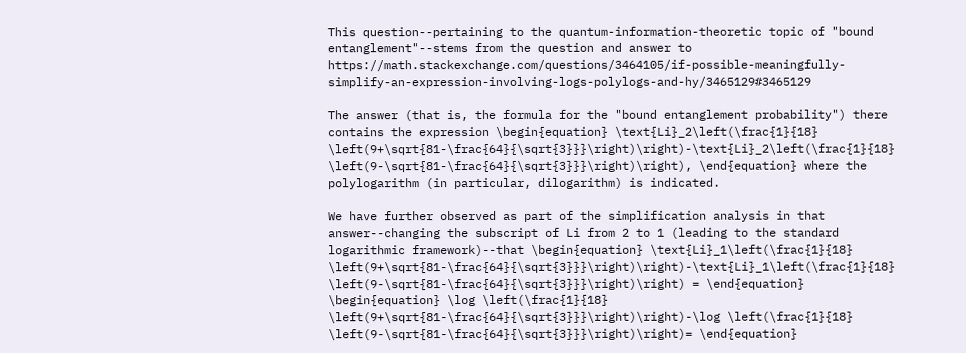This question--pertaining to the quantum-information-theoretic topic of "bound entanglement"--stems from the question and answer to https://math.stackexchange.com/questions/3464105/if-possible-meaningfully-simplify-an-expression-involving-logs-polylogs-and-hy/3465129#3465129

The answer (that is, the formula for the "bound entanglement probability") there contains the expression \begin{equation} \text{Li}_2\left(\frac{1}{18} \left(9+\sqrt{81-\frac{64}{\sqrt{3}}}\right)\right)-\text{Li}_2\left(\frac{1}{18} \left(9-\sqrt{81-\frac{64}{\sqrt{3}}}\right)\right), \end{equation} where the polylogarithm (in particular, dilogarithm) is indicated.

We have further observed as part of the simplification analysis in that answer--changing the subscript of Li from 2 to 1 (leading to the standard logarithmic framework)--that \begin{equation} \text{Li}_1\left(\frac{1}{18} \left(9+\sqrt{81-\frac{64}{\sqrt{3}}}\right)\right)-\text{Li}_1\left(\frac{1}{18} \left(9-\sqrt{81-\frac{64}{\sqrt{3}}}\right)\right) = \end{equation} \begin{equation} \log \left(\frac{1}{18} \left(9+\sqrt{81-\frac{64}{\sqrt{3}}}\right)\right)-\log \left(\frac{1}{18} \left(9-\sqrt{81-\frac{64}{\sqrt{3}}}\right)\right)= \end{equation}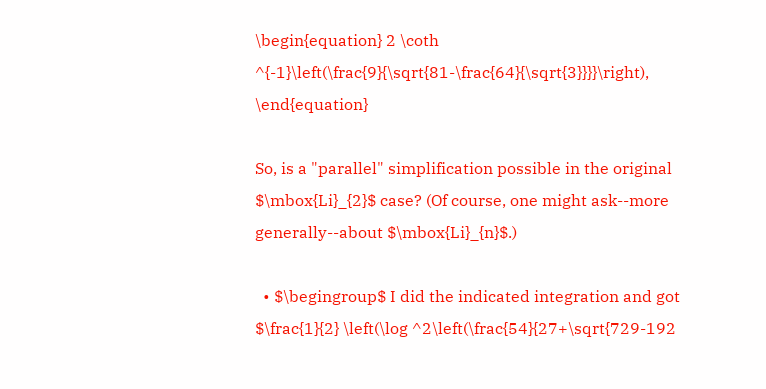\begin{equation} 2 \coth ^{-1}\left(\frac{9}{\sqrt{81-\frac{64}{\sqrt{3}}}}\right), \end{equation}

So, is a "parallel" simplification possible in the original $\mbox{Li}_{2}$ case? (Of course, one might ask--more generally--about $\mbox{Li}_{n}$.)

  • $\begingroup$ I did the indicated integration and got $\frac{1}{2} \left(\log ^2\left(\frac{54}{27+\sqrt{729-192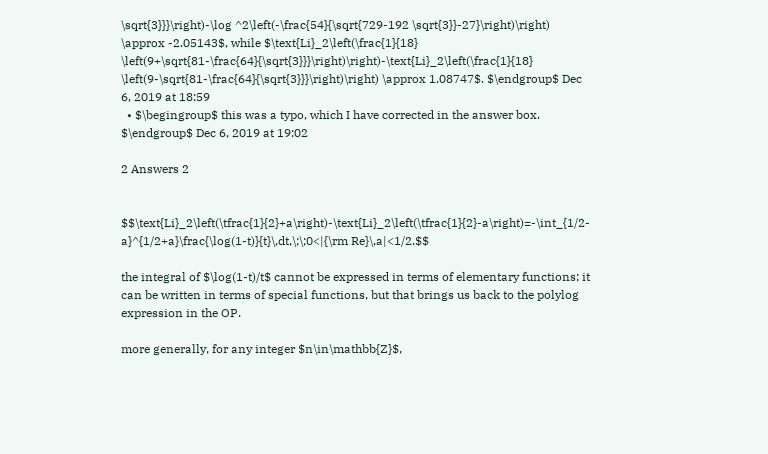\sqrt{3}}}\right)-\log ^2\left(-\frac{54}{\sqrt{729-192 \sqrt{3}}-27}\right)\right) \approx -2.05143$, while $\text{Li}_2\left(\frac{1}{18} \left(9+\sqrt{81-\frac{64}{\sqrt{3}}}\right)\right)-\text{Li}_2\left(\frac{1}{18} \left(9-\sqrt{81-\frac{64}{\sqrt{3}}}\right)\right) \approx 1.08747$. $\endgroup$ Dec 6, 2019 at 18:59
  • $\begingroup$ this was a typo, which I have corrected in the answer box. $\endgroup$ Dec 6, 2019 at 19:02

2 Answers 2


$$\text{Li}_2\left(\tfrac{1}{2}+a\right)-\text{Li}_2\left(\tfrac{1}{2}-a\right)=-\int_{1/2-a}^{1/2+a}\frac{\log(1-t)}{t}\,dt,\;\;0<|{\rm Re}\,a|<1/2.$$

the integral of $\log(1-t)/t$ cannot be expressed in terms of elementary functions; it can be written in terms of special functions, but that brings us back to the polylog expression in the OP.

more generally, for any integer $n\in\mathbb{Z}$,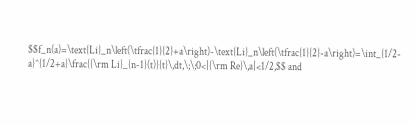$$f_n(a)=\text{Li}_n\left(\tfrac{1}{2}+a\right)-\text{Li}_n\left(\tfrac{1}{2}-a\right)=\int_{1/2-a}^{1/2+a}\frac{{\rm Li}_{n-1}(t)}{t}\,dt,\;\;0<|{\rm Re}\,a|<1/2,$$ and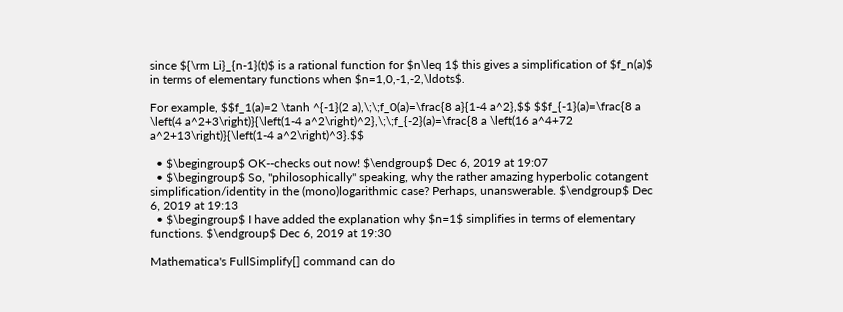since ${\rm Li}_{n-1}(t)$ is a rational function for $n\leq 1$ this gives a simplification of $f_n(a)$ in terms of elementary functions when $n=1,0,-1,-2,\ldots$.

For example, $$f_1(a)=2 \tanh ^{-1}(2 a),\;\;f_0(a)=\frac{8 a}{1-4 a^2},$$ $$f_{-1}(a)=\frac{8 a \left(4 a^2+3\right)}{\left(1-4 a^2\right)^2},\;\;f_{-2}(a)=\frac{8 a \left(16 a^4+72 a^2+13\right)}{\left(1-4 a^2\right)^3}.$$

  • $\begingroup$ OK--checks out now! $\endgroup$ Dec 6, 2019 at 19:07
  • $\begingroup$ So, "philosophically" speaking, why the rather amazing hyperbolic cotangent simplification/identity in the (mono)logarithmic case? Perhaps, unanswerable. $\endgroup$ Dec 6, 2019 at 19:13
  • $\begingroup$ I have added the explanation why $n=1$ simplifies in terms of elementary functions. $\endgroup$ Dec 6, 2019 at 19:30

Mathematica's FullSimplify[] command can do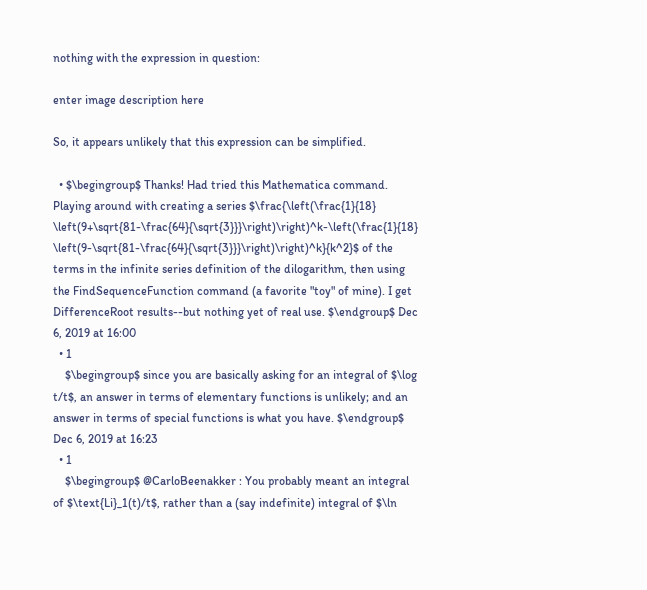nothing with the expression in question:

enter image description here

So, it appears unlikely that this expression can be simplified.

  • $\begingroup$ Thanks! Had tried this Mathematica command. Playing around with creating a series $\frac{\left(\frac{1}{18} \left(9+\sqrt{81-\frac{64}{\sqrt{3}}}\right)\right)^k-\left(\frac{1}{18} \left(9-\sqrt{81-\frac{64}{\sqrt{3}}}\right)\right)^k}{k^2}$ of the terms in the infinite series definition of the dilogarithm, then using the FindSequenceFunction command (a favorite "toy" of mine). I get DifferenceRoot results--but nothing yet of real use. $\endgroup$ Dec 6, 2019 at 16:00
  • 1
    $\begingroup$ since you are basically asking for an integral of $\log t/t$, an answer in terms of elementary functions is unlikely; and an answer in terms of special functions is what you have. $\endgroup$ Dec 6, 2019 at 16:23
  • 1
    $\begingroup$ @CarloBeenakker : You probably meant an integral of $\text{Li}_1(t)/t$, rather than a (say indefinite) integral of $\ln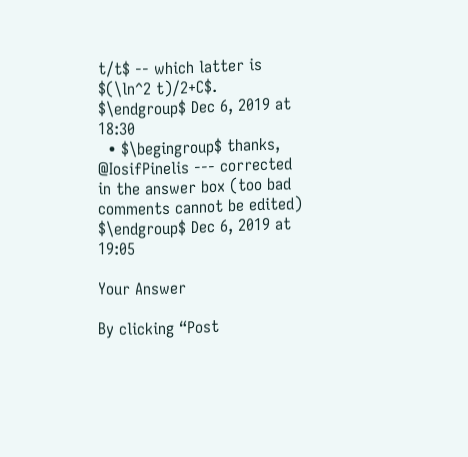t/t$ -- which latter is $(\ln^2 t)/2+C$. $\endgroup$ Dec 6, 2019 at 18:30
  • $\begingroup$ thanks, @IosifPinelis --- corrected in the answer box (too bad comments cannot be edited) $\endgroup$ Dec 6, 2019 at 19:05

Your Answer

By clicking “Post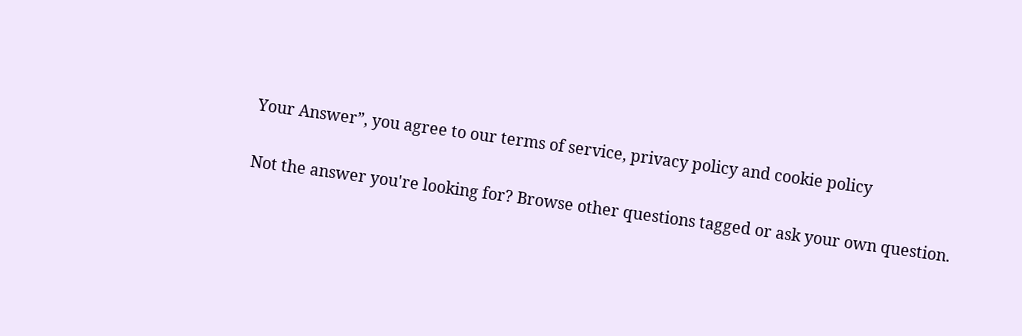Your Answer”, you agree to our terms of service, privacy policy and cookie policy

Not the answer you're looking for? Browse other questions tagged or ask your own question.